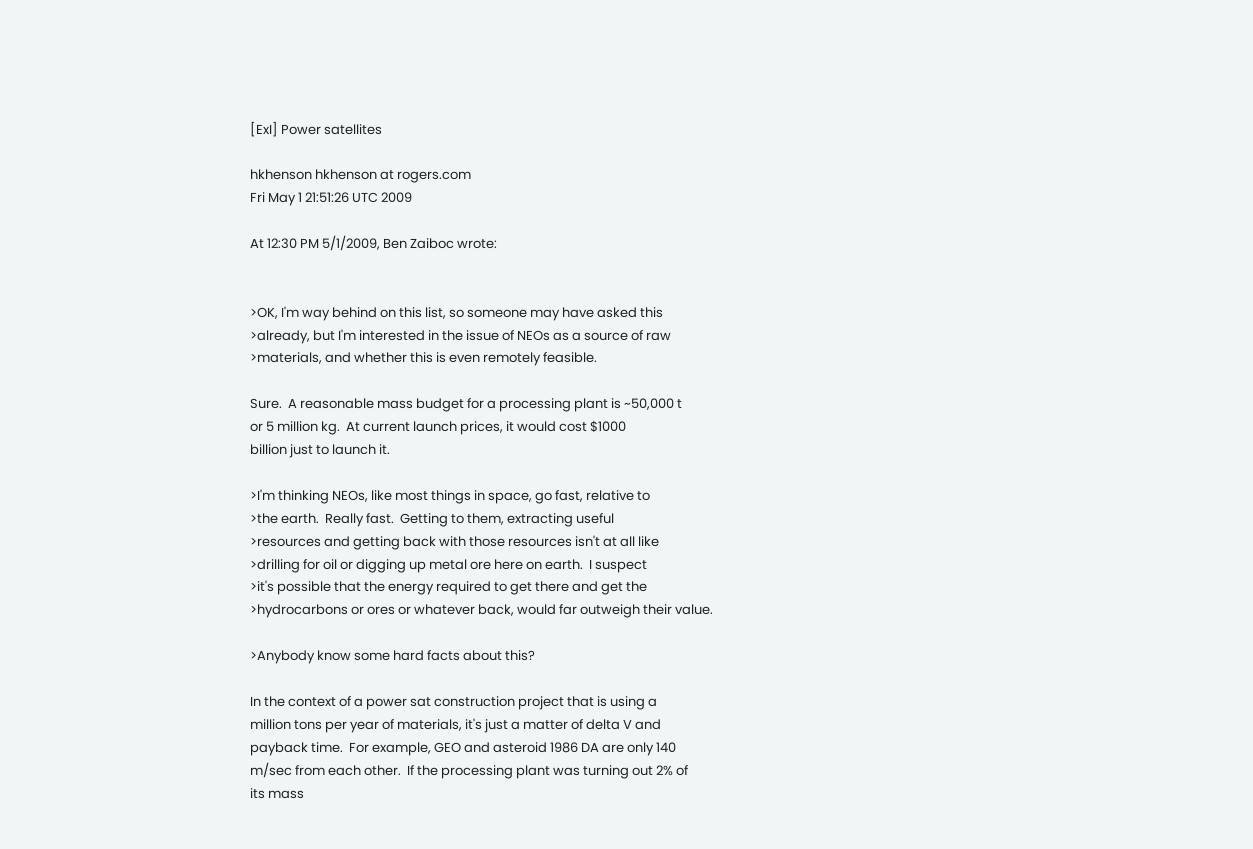[ExI] Power satellites

hkhenson hkhenson at rogers.com
Fri May 1 21:51:26 UTC 2009

At 12:30 PM 5/1/2009, Ben Zaiboc wrote:


>OK, I'm way behind on this list, so someone may have asked this
>already, but I'm interested in the issue of NEOs as a source of raw
>materials, and whether this is even remotely feasible.

Sure.  A reasonable mass budget for a processing plant is ~50,000 t
or 5 million kg.  At current launch prices, it would cost $1000
billion just to launch it.

>I'm thinking NEOs, like most things in space, go fast, relative to
>the earth.  Really fast.  Getting to them, extracting useful
>resources and getting back with those resources isn't at all like
>drilling for oil or digging up metal ore here on earth.  I suspect
>it's possible that the energy required to get there and get the
>hydrocarbons or ores or whatever back, would far outweigh their value.

>Anybody know some hard facts about this?

In the context of a power sat construction project that is using a
million tons per year of materials, it's just a matter of delta V and
payback time.  For example, GEO and asteroid 1986 DA are only 140
m/sec from each other.  If the processing plant was turning out 2% of
its mass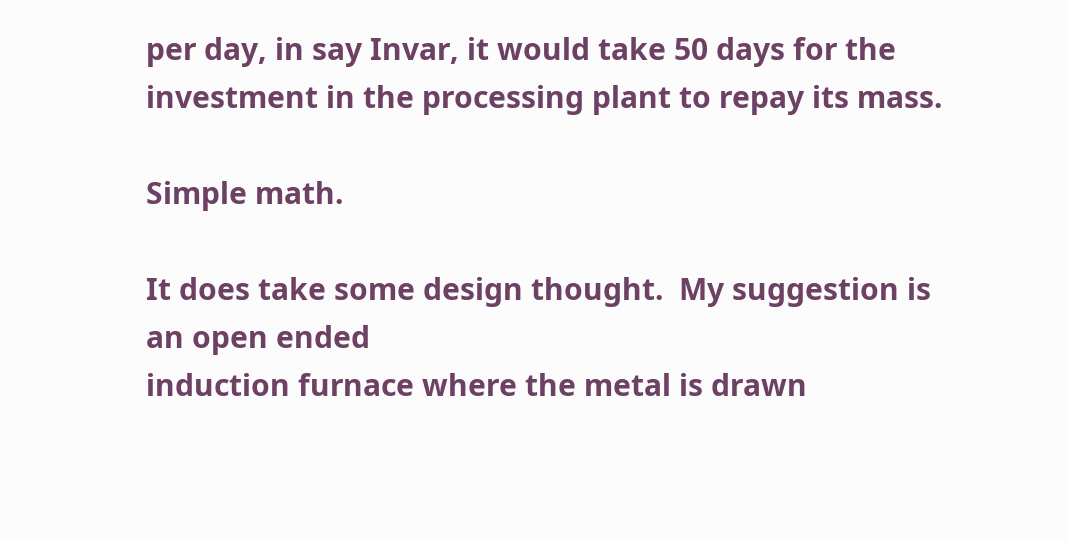per day, in say Invar, it would take 50 days for the
investment in the processing plant to repay its mass.

Simple math.

It does take some design thought.  My suggestion is an open ended
induction furnace where the metal is drawn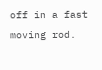off in a fast moving rod.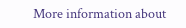More information about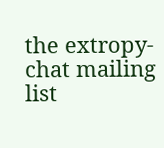the extropy-chat mailing list